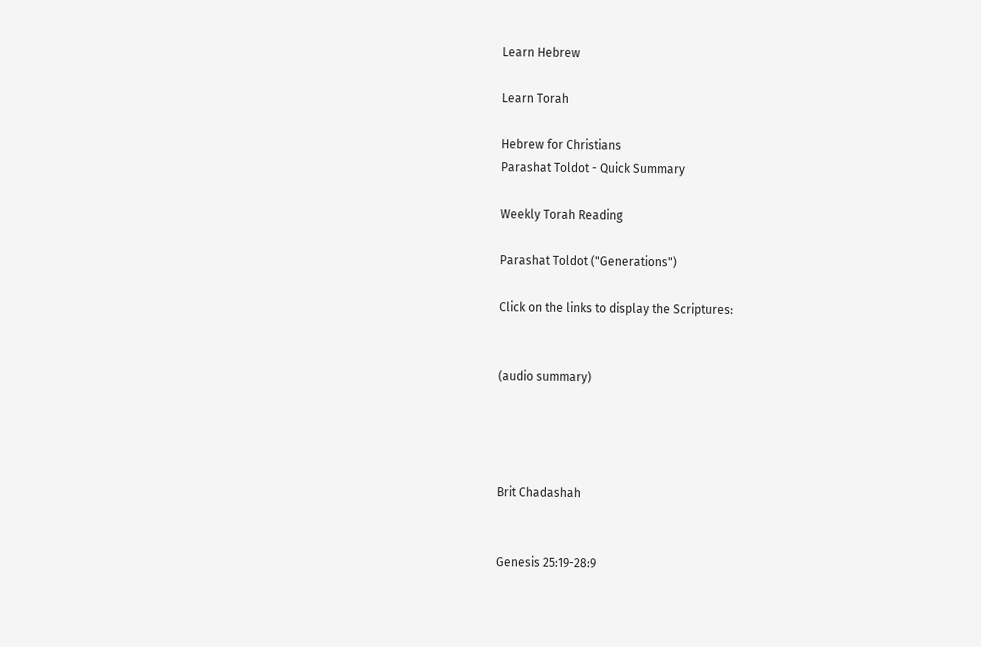Learn Hebrew

Learn Torah

Hebrew for Christians
Parashat Toldot - Quick Summary

Weekly Torah Reading

Parashat Toldot ("Generations")

Click on the links to display the Scriptures:


(audio summary)




Brit Chadashah


Genesis 25:19-28:9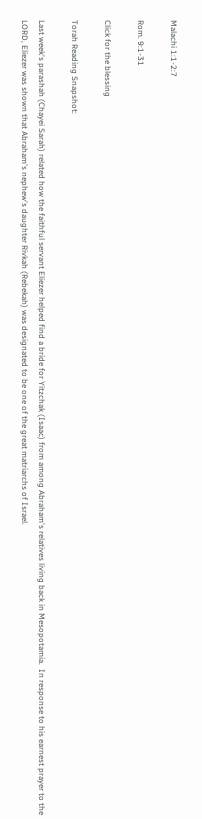Malachi 1:1-2:7

Rom. 9:1-31

Click for the blessing

Torah Reading Snapshot:

Last week's parashah (Chayei Sarah) related how the faithful servant Eliezer helped find a bride for Yitzchak (Isaac) from among Abraham's relatives living back in Mesopotamia.  In response to his earnest prayer to the LORD, Eliezer was shown that Abraham's nephew's daughter Rivkah (Rebekah) was designated to be one of the great matriarchs of Israel.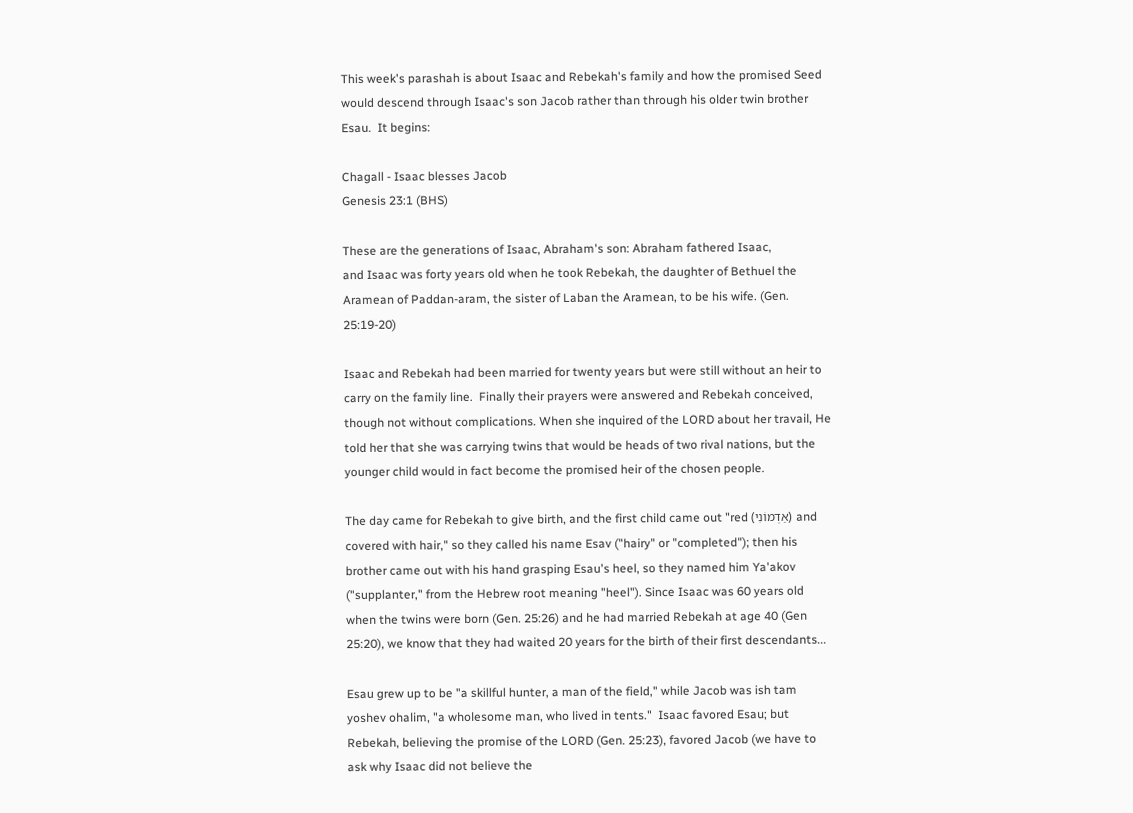This week's parashah is about Isaac and Rebekah's family and how the promised Seed would descend through Isaac's son Jacob rather than through his older twin brother Esau.  It begins:

Chagall - Isaac blesses Jacob
Genesis 23:1 (BHS)

These are the generations of Isaac, Abraham's son: Abraham fathered Isaac,
and Isaac was forty years old when he took Rebekah, the daughter of Bethuel the Aramean of Paddan-aram, the sister of Laban the Aramean, to be his wife. (Gen. 25:19-20)

Isaac and Rebekah had been married for twenty years but were still without an heir to carry on the family line.  Finally their prayers were answered and Rebekah conceived, though not without complications. When she inquired of the LORD about her travail, He told her that she was carrying twins that would be heads of two rival nations, but the younger child would in fact become the promised heir of the chosen people.

The day came for Rebekah to give birth, and the first child came out "red (אַדְמוֹנִי) and covered with hair," so they called his name Esav ("hairy" or "completed"); then his brother came out with his hand grasping Esau's heel, so they named him Ya'akov ("supplanter," from the Hebrew root meaning "heel"). Since Isaac was 60 years old when the twins were born (Gen. 25:26) and he had married Rebekah at age 40 (Gen 25:20), we know that they had waited 20 years for the birth of their first descendants...

Esau grew up to be "a skillful hunter, a man of the field," while Jacob was ish tam yoshev ohalim, "a wholesome man, who lived in tents."  Isaac favored Esau; but Rebekah, believing the promise of the LORD (Gen. 25:23), favored Jacob (we have to ask why Isaac did not believe the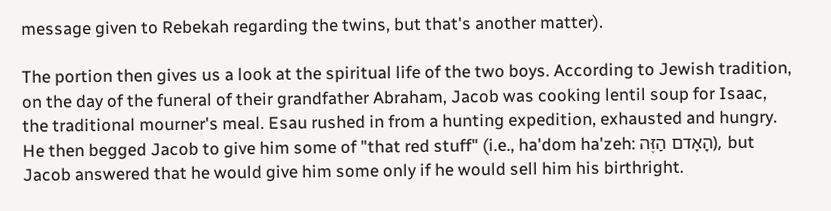message given to Rebekah regarding the twins, but that's another matter).

The portion then gives us a look at the spiritual life of the two boys. According to Jewish tradition, on the day of the funeral of their grandfather Abraham, Jacob was cooking lentil soup for Isaac, the traditional mourner's meal. Esau rushed in from a hunting expedition, exhausted and hungry. He then begged Jacob to give him some of "that red stuff" (i.e., ha'dom ha'zeh: הָאָדם הַזֶּה), but Jacob answered that he would give him some only if he would sell him his birthright.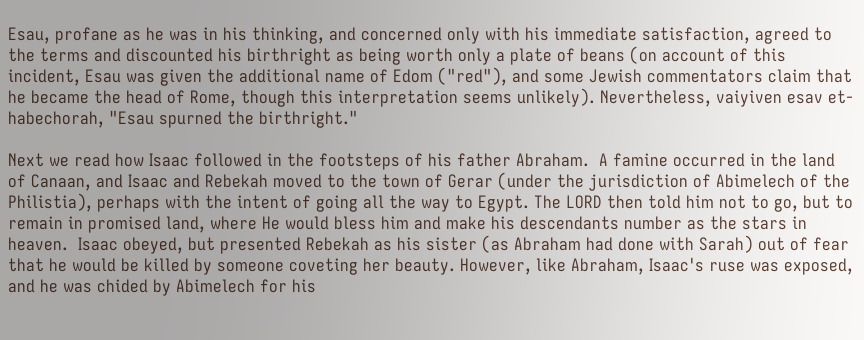Esau, profane as he was in his thinking, and concerned only with his immediate satisfaction, agreed to the terms and discounted his birthright as being worth only a plate of beans (on account of this incident, Esau was given the additional name of Edom ("red"), and some Jewish commentators claim that he became the head of Rome, though this interpretation seems unlikely). Nevertheless, vaiyiven esav et-habechorah, "Esau spurned the birthright."

Next we read how Isaac followed in the footsteps of his father Abraham.  A famine occurred in the land of Canaan, and Isaac and Rebekah moved to the town of Gerar (under the jurisdiction of Abimelech of the Philistia), perhaps with the intent of going all the way to Egypt. The LORD then told him not to go, but to remain in promised land, where He would bless him and make his descendants number as the stars in heaven.  Isaac obeyed, but presented Rebekah as his sister (as Abraham had done with Sarah) out of fear that he would be killed by someone coveting her beauty. However, like Abraham, Isaac's ruse was exposed, and he was chided by Abimelech for his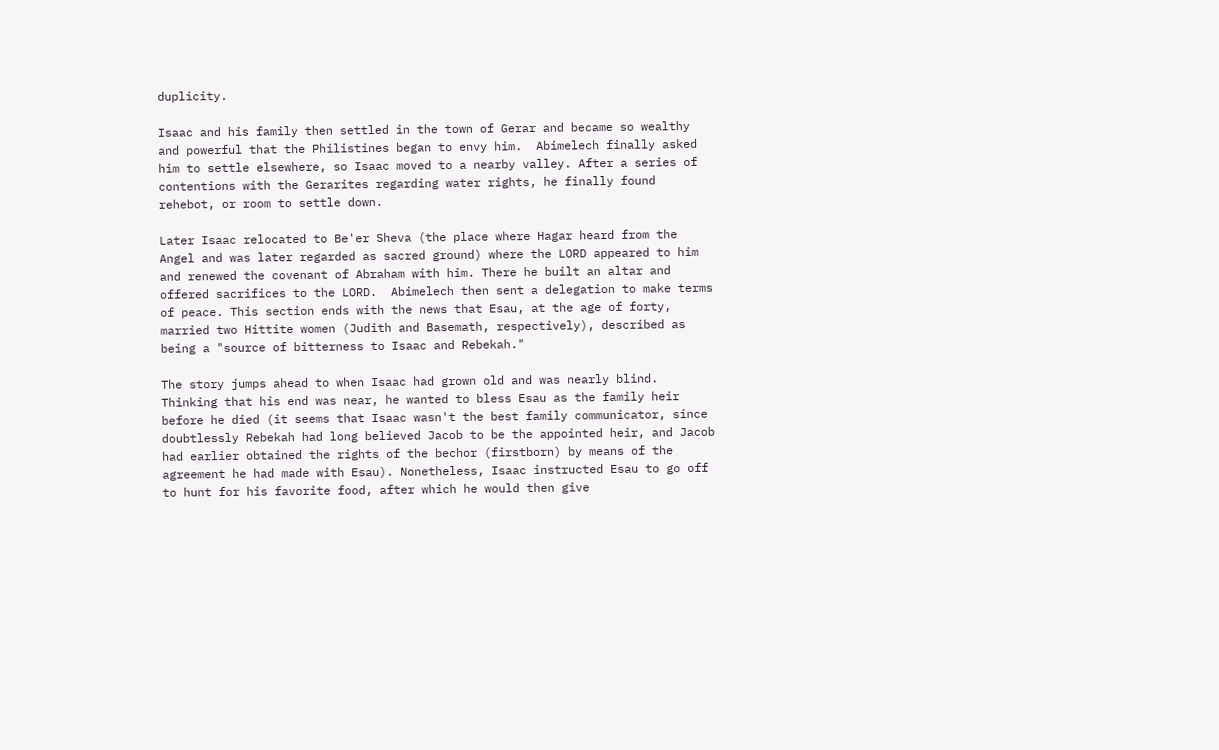duplicity.

Isaac and his family then settled in the town of Gerar and became so wealthy and powerful that the Philistines began to envy him.  Abimelech finally asked him to settle elsewhere, so Isaac moved to a nearby valley. After a series of contentions with the Gerarites regarding water rights, he finally found rehebot, or room to settle down.

Later Isaac relocated to Be'er Sheva (the place where Hagar heard from the Angel and was later regarded as sacred ground) where the LORD appeared to him and renewed the covenant of Abraham with him. There he built an altar and offered sacrifices to the LORD.  Abimelech then sent a delegation to make terms of peace. This section ends with the news that Esau, at the age of forty, married two Hittite women (Judith and Basemath, respectively), described as being a "source of bitterness to Isaac and Rebekah."

The story jumps ahead to when Isaac had grown old and was nearly blind. Thinking that his end was near, he wanted to bless Esau as the family heir before he died (it seems that Isaac wasn't the best family communicator, since doubtlessly Rebekah had long believed Jacob to be the appointed heir, and Jacob had earlier obtained the rights of the bechor (firstborn) by means of the agreement he had made with Esau). Nonetheless, Isaac instructed Esau to go off to hunt for his favorite food, after which he would then give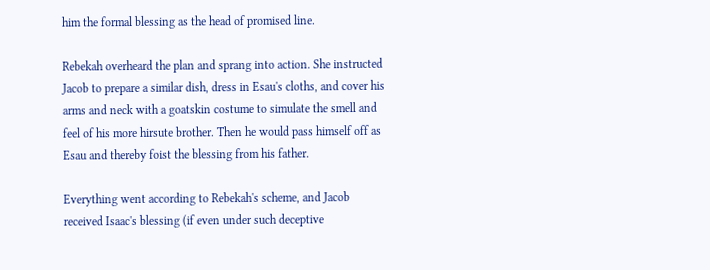him the formal blessing as the head of promised line.

Rebekah overheard the plan and sprang into action. She instructed Jacob to prepare a similar dish, dress in Esau's cloths, and cover his arms and neck with a goatskin costume to simulate the smell and feel of his more hirsute brother. Then he would pass himself off as Esau and thereby foist the blessing from his father.

Everything went according to Rebekah's scheme, and Jacob received Isaac's blessing (if even under such deceptive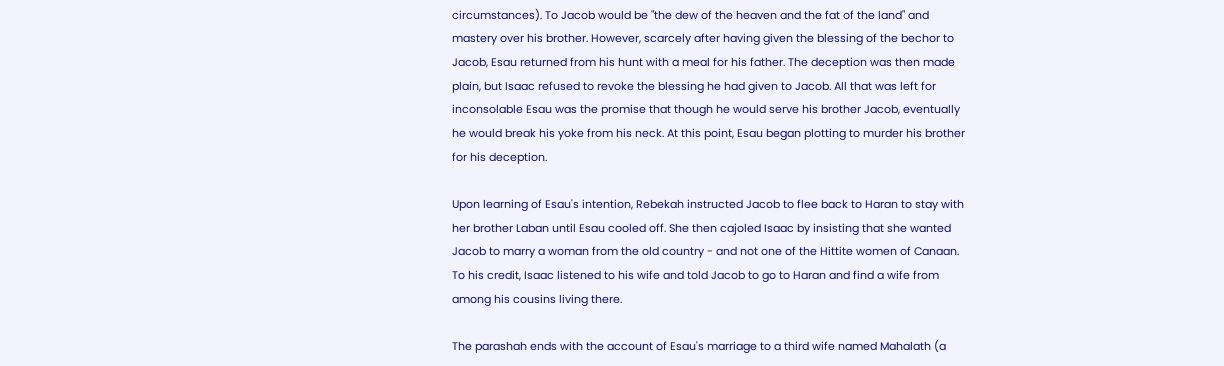circumstances). To Jacob would be "the dew of the heaven and the fat of the land" and mastery over his brother. However, scarcely after having given the blessing of the bechor to Jacob, Esau returned from his hunt with a meal for his father. The deception was then made plain, but Isaac refused to revoke the blessing he had given to Jacob. All that was left for inconsolable Esau was the promise that though he would serve his brother Jacob, eventually he would break his yoke from his neck. At this point, Esau began plotting to murder his brother for his deception.

Upon learning of Esau's intention, Rebekah instructed Jacob to flee back to Haran to stay with her brother Laban until Esau cooled off. She then cajoled Isaac by insisting that she wanted Jacob to marry a woman from the old country - and not one of the Hittite women of Canaan. To his credit, Isaac listened to his wife and told Jacob to go to Haran and find a wife from among his cousins living there.

The parashah ends with the account of Esau's marriage to a third wife named Mahalath (a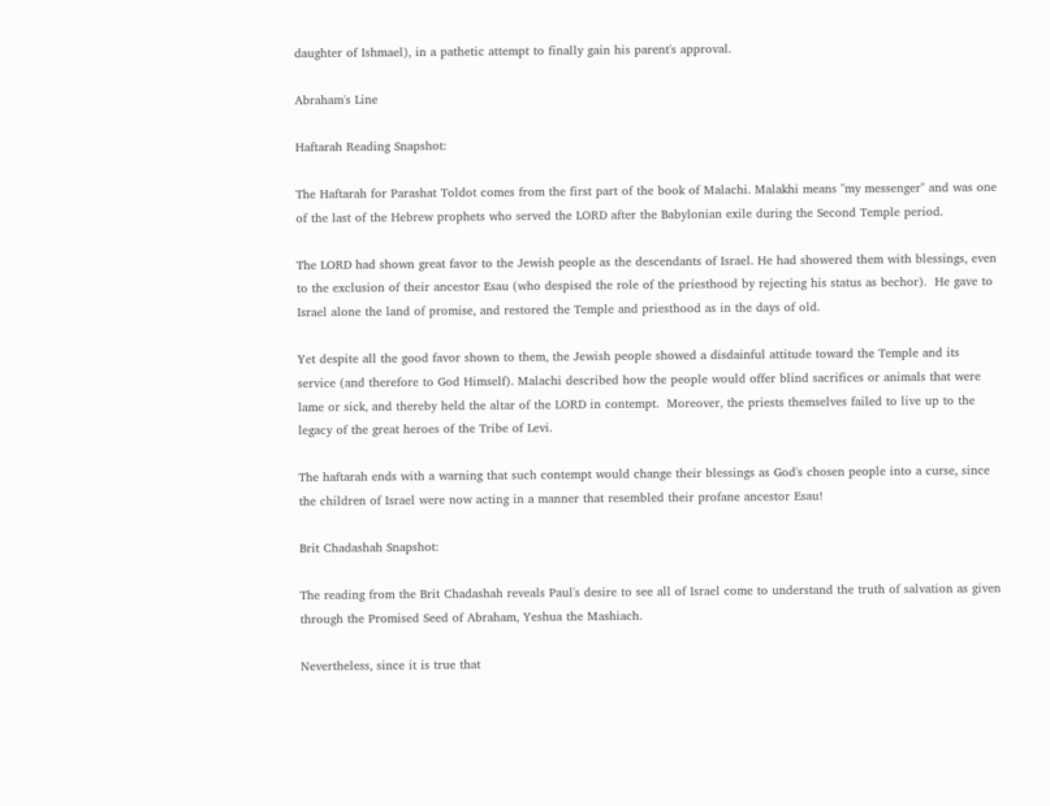daughter of Ishmael), in a pathetic attempt to finally gain his parent's approval.

Abraham's Line

Haftarah Reading Snapshot:

The Haftarah for Parashat Toldot comes from the first part of the book of Malachi. Malakhi means "my messenger" and was one of the last of the Hebrew prophets who served the LORD after the Babylonian exile during the Second Temple period.

The LORD had shown great favor to the Jewish people as the descendants of Israel. He had showered them with blessings, even to the exclusion of their ancestor Esau (who despised the role of the priesthood by rejecting his status as bechor).  He gave to Israel alone the land of promise, and restored the Temple and priesthood as in the days of old.

Yet despite all the good favor shown to them, the Jewish people showed a disdainful attitude toward the Temple and its service (and therefore to God Himself). Malachi described how the people would offer blind sacrifices or animals that were lame or sick, and thereby held the altar of the LORD in contempt.  Moreover, the priests themselves failed to live up to the legacy of the great heroes of the Tribe of Levi.

The haftarah ends with a warning that such contempt would change their blessings as God's chosen people into a curse, since the children of Israel were now acting in a manner that resembled their profane ancestor Esau!

Brit Chadashah Snapshot:

The reading from the Brit Chadashah reveals Paul's desire to see all of Israel come to understand the truth of salvation as given through the Promised Seed of Abraham, Yeshua the Mashiach.

Nevertheless, since it is true that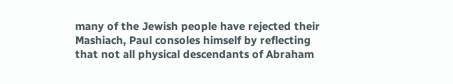many of the Jewish people have rejected their Mashiach, Paul consoles himself by reflecting that not all physical descendants of Abraham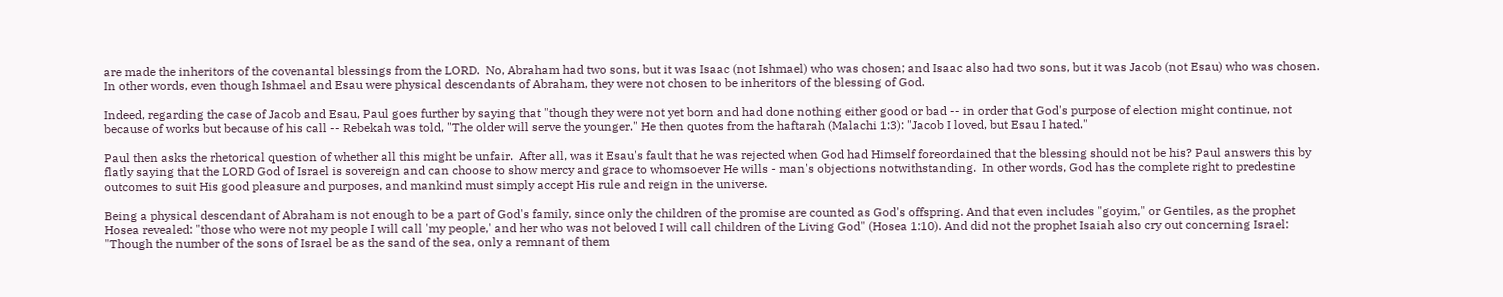are made the inheritors of the covenantal blessings from the LORD.  No, Abraham had two sons, but it was Isaac (not Ishmael) who was chosen; and Isaac also had two sons, but it was Jacob (not Esau) who was chosen. In other words, even though Ishmael and Esau were physical descendants of Abraham, they were not chosen to be inheritors of the blessing of God.

Indeed, regarding the case of Jacob and Esau, Paul goes further by saying that "though they were not yet born and had done nothing either good or bad -- in order that God's purpose of election might continue, not because of works but because of his call -- Rebekah was told, "The older will serve the younger." He then quotes from the haftarah (Malachi 1:3): "Jacob I loved, but Esau I hated."

Paul then asks the rhetorical question of whether all this might be unfair.  After all, was it Esau's fault that he was rejected when God had Himself foreordained that the blessing should not be his? Paul answers this by flatly saying that the LORD God of Israel is sovereign and can choose to show mercy and grace to whomsoever He wills - man's objections notwithstanding.  In other words, God has the complete right to predestine outcomes to suit His good pleasure and purposes, and mankind must simply accept His rule and reign in the universe.

Being a physical descendant of Abraham is not enough to be a part of God's family, since only the children of the promise are counted as God's offspring. And that even includes "goyim," or Gentiles, as the prophet Hosea revealed: "those who were not my people I will call 'my people,' and her who was not beloved I will call children of the Living God" (Hosea 1:10). And did not the prophet Isaiah also cry out concerning Israel: "Though the number of the sons of Israel be as the sand of the sea, only a remnant of them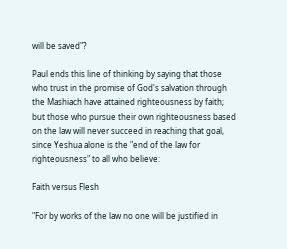will be saved"?

Paul ends this line of thinking by saying that those who trust in the promise of God's salvation through the Mashiach have attained righteousness by faith; but those who pursue their own righteousness based on the law will never succeed in reaching that goal, since Yeshua alone is the "end of the law for righteousness" to all who believe:

Faith versus Flesh

"For by works of the law no one will be justified in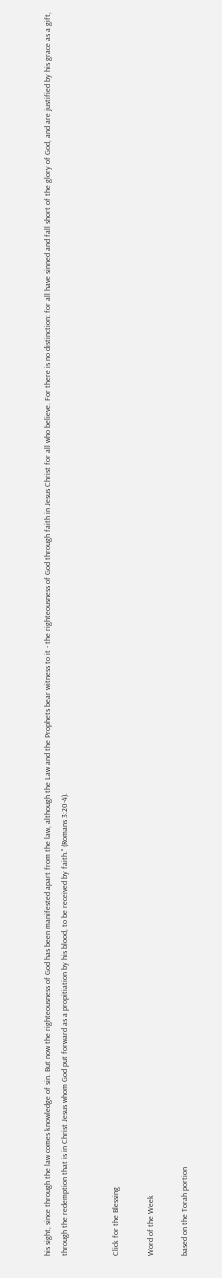his sight, since through the law comes knowledge of sin. But now the righteousness of God has been manifested apart from the law, although the Law and the Prophets bear witness to it - the righteousness of God through faith in Jesus Christ for all who believe. For there is no distinction: for all have sinned and fall short of the glory of God, and are justified by his grace as a gift, through the redemption that is in Christ Jesus whom God put forward as a propitiation by his blood, to be received by faith." (Romans 3:20-4).


Click for the Blessing

Word of the Week

based on the Torah portion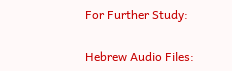For Further Study:

Hebrew Audio Files: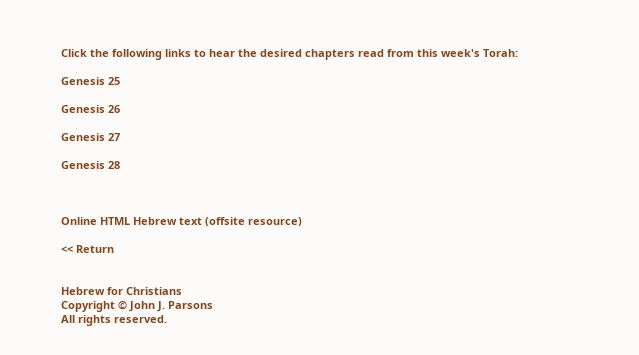Click the following links to hear the desired chapters read from this week's Torah:

Genesis 25

Genesis 26

Genesis 27

Genesis 28



Online HTML Hebrew text (offsite resource)

<< Return


Hebrew for Christians
Copyright © John J. Parsons
All rights reserved.